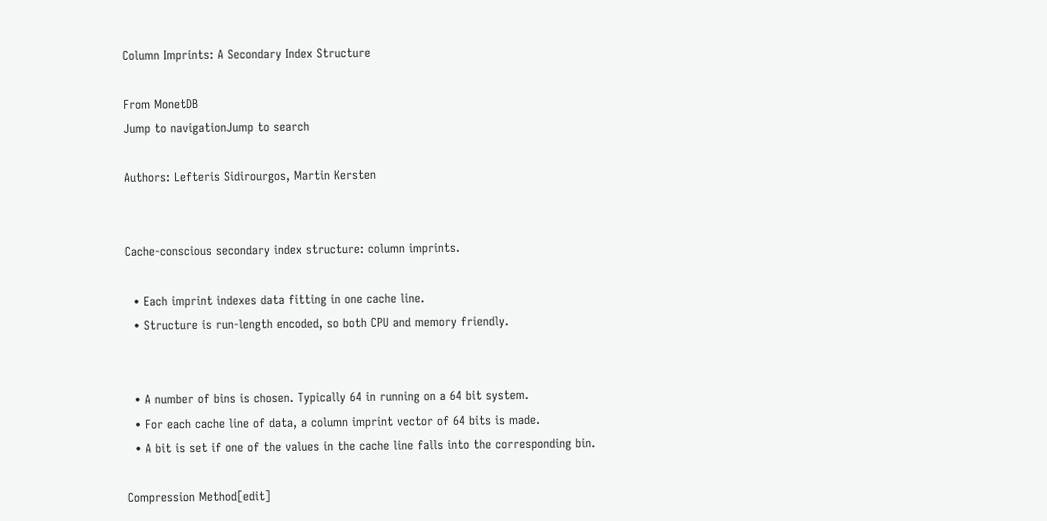Column Imprints: A Secondary Index Structure

From MonetDB
Jump to navigationJump to search

Authors: Lefteris Sidirourgos, Martin Kersten


Cache-conscious secondary index structure: column imprints.

  • Each imprint indexes data fitting in one cache line.
  • Structure is run-length encoded, so both CPU and memory friendly.


  • A number of bins is chosen. Typically 64 in running on a 64 bit system.
  • For each cache line of data, a column imprint vector of 64 bits is made.
  • A bit is set if one of the values in the cache line falls into the corresponding bin.

Compression Method[edit]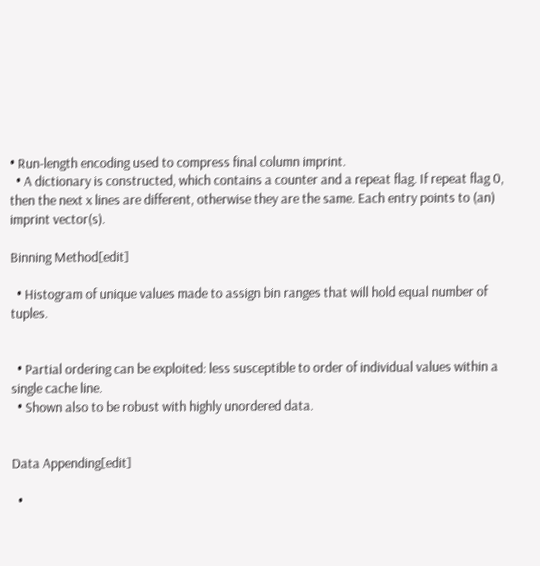• Run-length encoding used to compress final column imprint.
  • A dictionary is constructed, which contains a counter and a repeat flag. If repeat flag 0, then the next x lines are different, otherwise they are the same. Each entry points to (an) imprint vector(s).

Binning Method[edit]

  • Histogram of unique values made to assign bin ranges that will hold equal number of tuples.


  • Partial ordering can be exploited: less susceptible to order of individual values within a single cache line.
  • Shown also to be robust with highly unordered data.


Data Appending[edit]

  •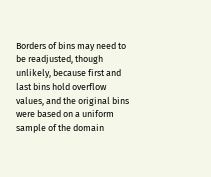Borders of bins may need to be readjusted, though unlikely, because first and last bins hold overflow values, and the original bins were based on a uniform sample of the domain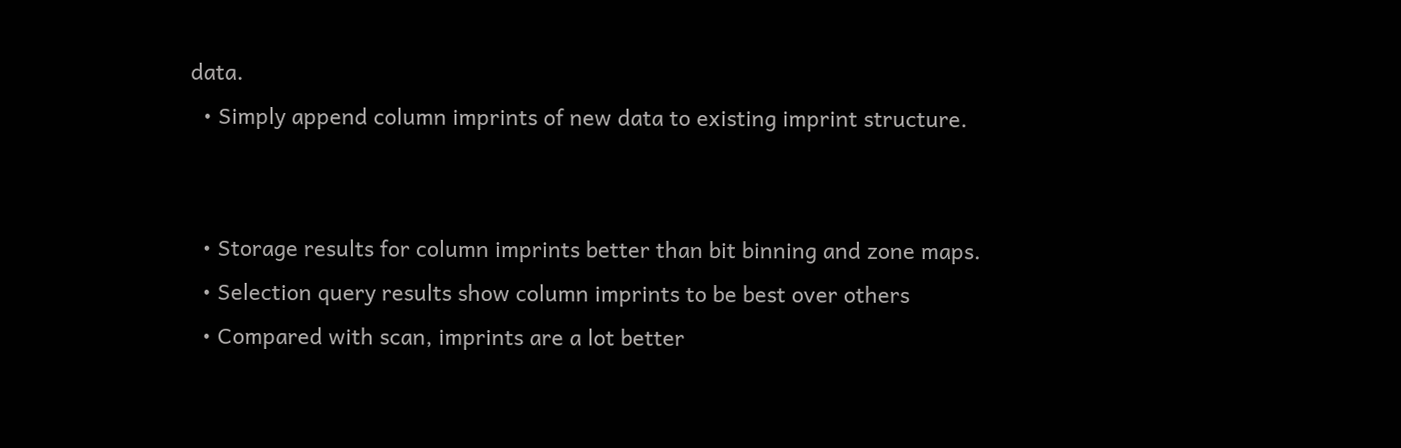data.
  • Simply append column imprints of new data to existing imprint structure.


  • Storage results for column imprints better than bit binning and zone maps.
  • Selection query results show column imprints to be best over others
  • Compared with scan, imprints are a lot better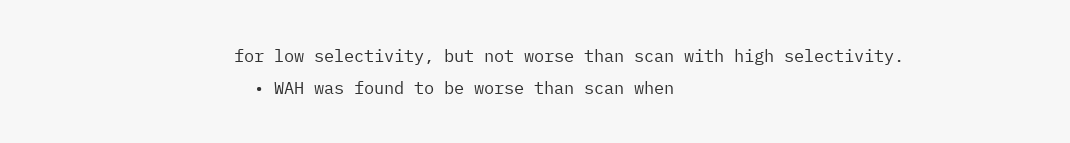for low selectivity, but not worse than scan with high selectivity.
  • WAH was found to be worse than scan when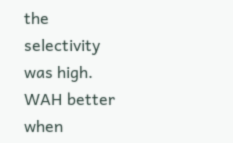the selectivity was high. WAH better when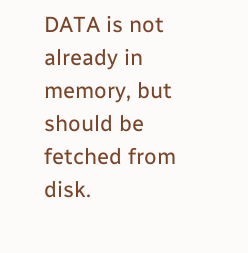DATA is not already in memory, but should be fetched from disk.